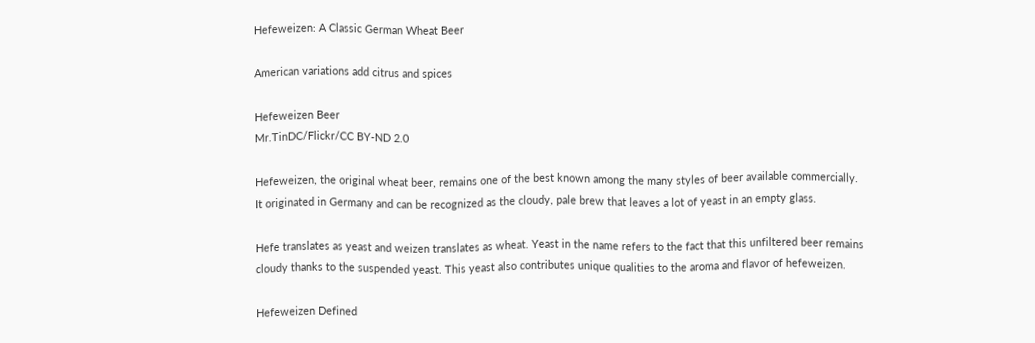Hefeweizen: A Classic German Wheat Beer

American variations add citrus and spices

Hefeweizen Beer
Mr.TinDC/Flickr/CC BY-ND 2.0

Hefeweizen, the original wheat beer, remains one of the best known among the many styles of beer available commercially. It originated in Germany and can be recognized as the cloudy, pale brew that leaves a lot of yeast in an empty glass.

Hefe translates as yeast and weizen translates as wheat. Yeast in the name refers to the fact that this unfiltered beer remains cloudy thanks to the suspended yeast. This yeast also contributes unique qualities to the aroma and flavor of hefeweizen.

Hefeweizen Defined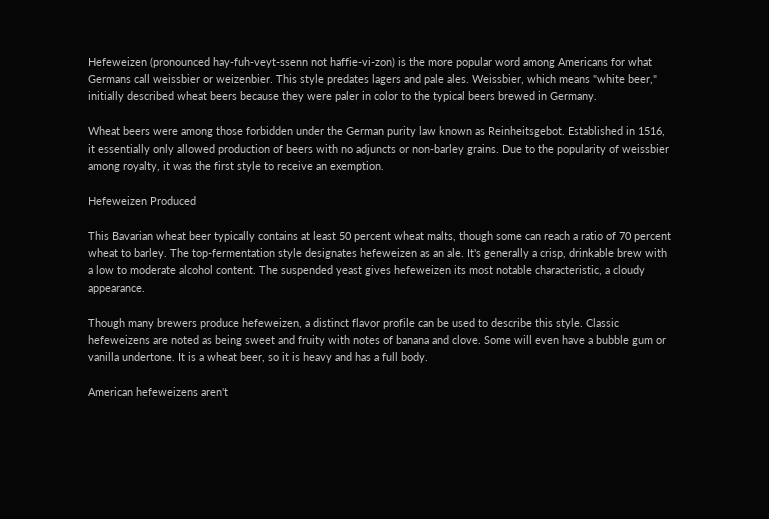Hefeweizen (pronounced hay-fuh-veyt-ssenn not haffie-vi-zon) is the more popular word among Americans for what Germans call weissbier or weizenbier. This style predates lagers and pale ales. Weissbier, which means "white beer," initially described wheat beers because they were paler in color to the typical beers brewed in Germany.

Wheat beers were among those forbidden under the German purity law known as Reinheitsgebot. Established in 1516, it essentially only allowed production of beers with no adjuncts or non-barley grains. Due to the popularity of weissbier among royalty, it was the first style to receive an exemption.

Hefeweizen Produced

This Bavarian wheat beer typically contains at least 50 percent wheat malts, though some can reach a ratio of 70 percent wheat to barley. The top-fermentation style designates hefeweizen as an ale. It's generally a crisp, drinkable brew with a low to moderate alcohol content. The suspended yeast gives hefeweizen its most notable characteristic, a cloudy appearance.

Though many brewers produce hefeweizen, a distinct flavor profile can be used to describe this style. Classic hefeweizens are noted as being sweet and fruity with notes of banana and clove. Some will even have a bubble gum or vanilla undertone. It is a wheat beer, so it is heavy and has a full body.

American hefeweizens aren't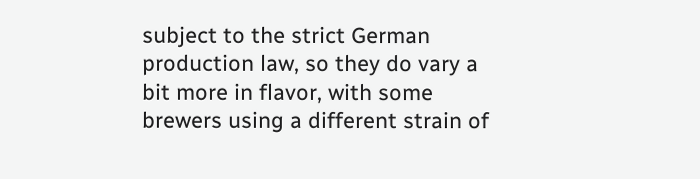subject to the strict German production law, so they do vary a bit more in flavor, with some brewers using a different strain of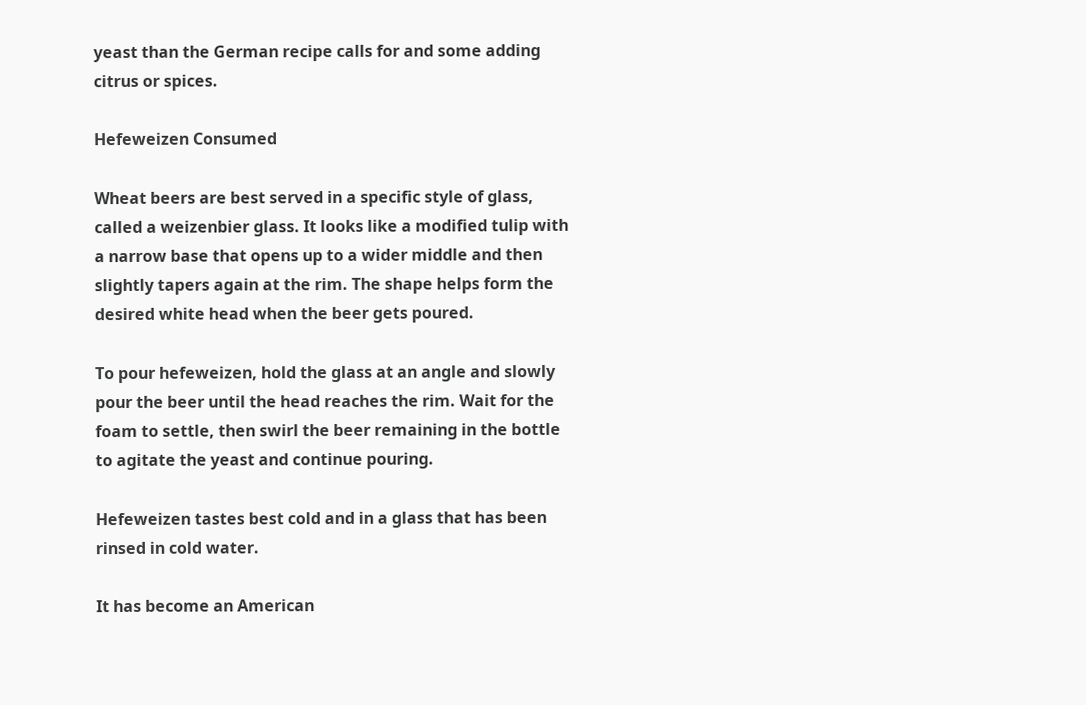yeast than the German recipe calls for and some adding citrus or spices.

Hefeweizen Consumed

Wheat beers are best served in a specific style of glass, called a weizenbier glass. It looks like a modified tulip with a narrow base that opens up to a wider middle and then slightly tapers again at the rim. The shape helps form the desired white head when the beer gets poured.

To pour hefeweizen, hold the glass at an angle and slowly pour the beer until the head reaches the rim. Wait for the foam to settle, then swirl the beer remaining in the bottle to agitate the yeast and continue pouring.

Hefeweizen tastes best cold and in a glass that has been rinsed in cold water.

It has become an American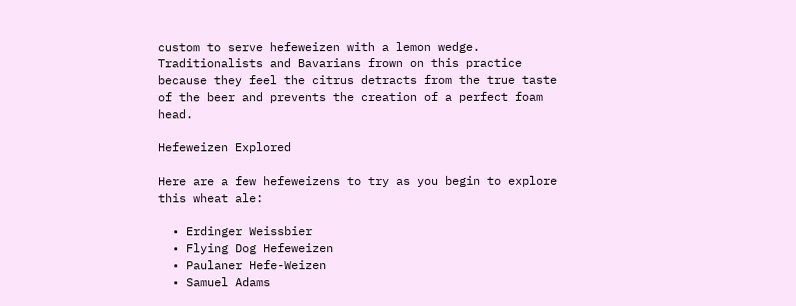custom to serve hefeweizen with a lemon wedge. Traditionalists and Bavarians frown on this practice because they feel the citrus detracts from the true taste of the beer and prevents the creation of a perfect foam head.

Hefeweizen Explored

Here are a few hefeweizens to try as you begin to explore this wheat ale:

  • Erdinger Weissbier
  • Flying Dog Hefeweizen
  • Paulaner Hefe-Weizen
  • Samuel Adams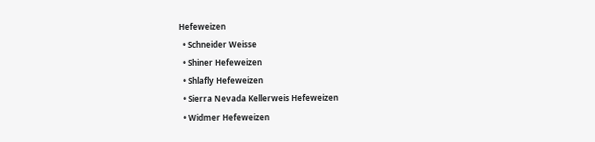Hefeweizen
  • Schneider Weisse
  • Shiner Hefeweizen
  • Shlafly Hefeweizen
  • Sierra Nevada Kellerweis Hefeweizen
  • Widmer Hefeweizen